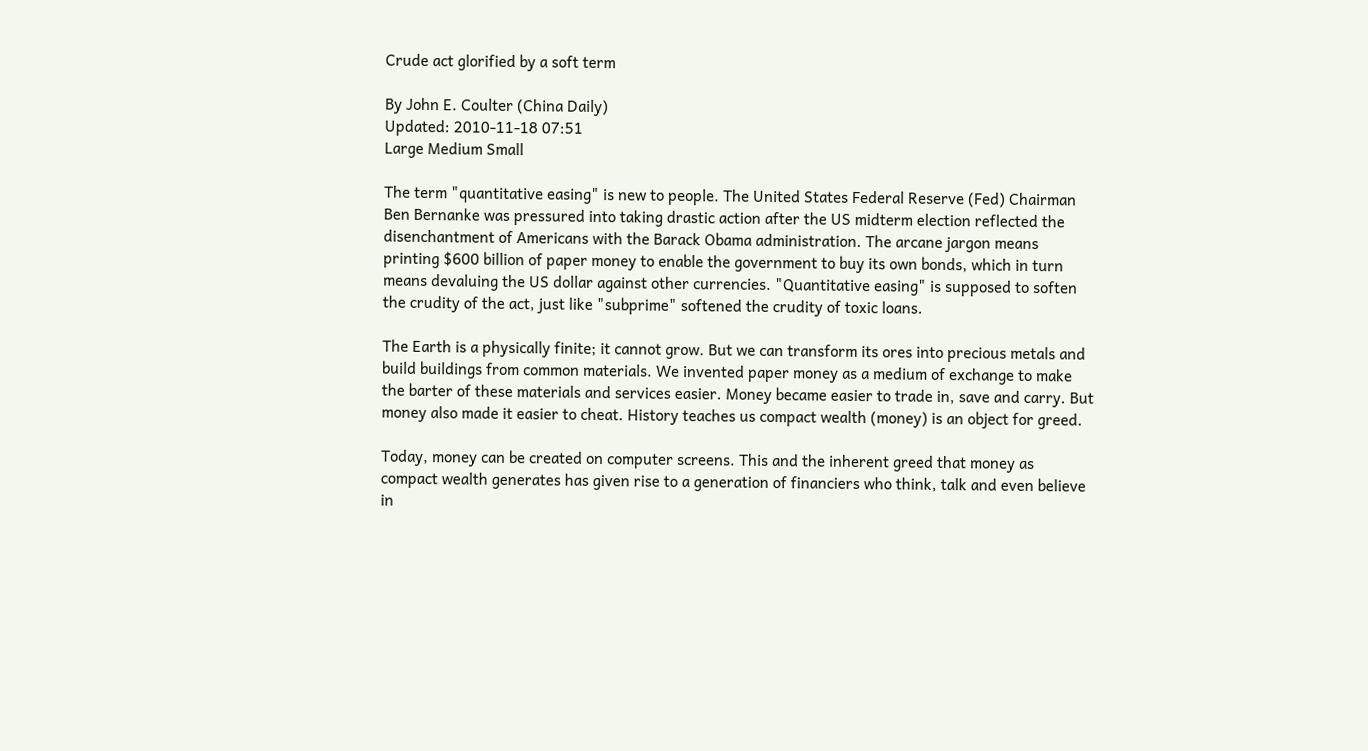Crude act glorified by a soft term

By John E. Coulter (China Daily)
Updated: 2010-11-18 07:51
Large Medium Small

The term "quantitative easing" is new to people. The United States Federal Reserve (Fed) Chairman Ben Bernanke was pressured into taking drastic action after the US midterm election reflected the disenchantment of Americans with the Barack Obama administration. The arcane jargon means printing $600 billion of paper money to enable the government to buy its own bonds, which in turn means devaluing the US dollar against other currencies. "Quantitative easing" is supposed to soften the crudity of the act, just like "subprime" softened the crudity of toxic loans.

The Earth is a physically finite; it cannot grow. But we can transform its ores into precious metals and build buildings from common materials. We invented paper money as a medium of exchange to make the barter of these materials and services easier. Money became easier to trade in, save and carry. But money also made it easier to cheat. History teaches us compact wealth (money) is an object for greed.

Today, money can be created on computer screens. This and the inherent greed that money as compact wealth generates has given rise to a generation of financiers who think, talk and even believe in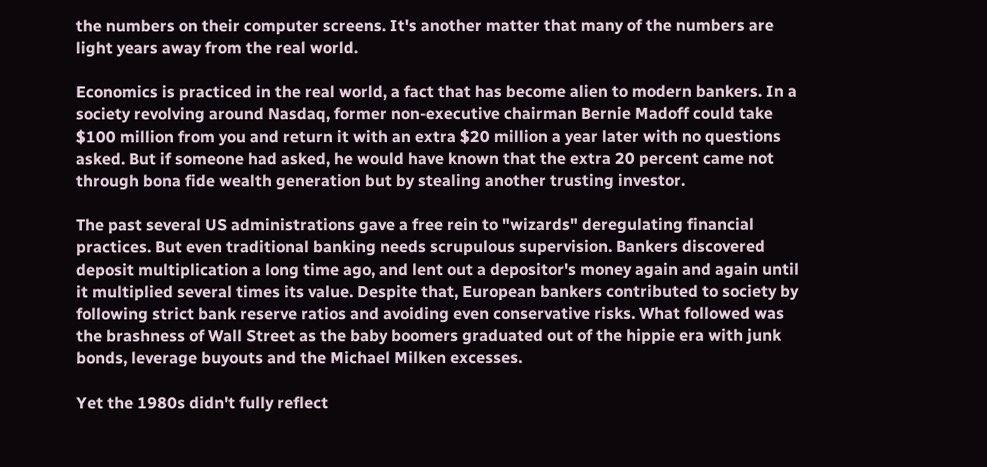the numbers on their computer screens. It's another matter that many of the numbers are light years away from the real world.

Economics is practiced in the real world, a fact that has become alien to modern bankers. In a society revolving around Nasdaq, former non-executive chairman Bernie Madoff could take $100 million from you and return it with an extra $20 million a year later with no questions asked. But if someone had asked, he would have known that the extra 20 percent came not through bona fide wealth generation but by stealing another trusting investor.

The past several US administrations gave a free rein to "wizards" deregulating financial practices. But even traditional banking needs scrupulous supervision. Bankers discovered deposit multiplication a long time ago, and lent out a depositor's money again and again until it multiplied several times its value. Despite that, European bankers contributed to society by following strict bank reserve ratios and avoiding even conservative risks. What followed was the brashness of Wall Street as the baby boomers graduated out of the hippie era with junk bonds, leverage buyouts and the Michael Milken excesses.

Yet the 1980s didn't fully reflect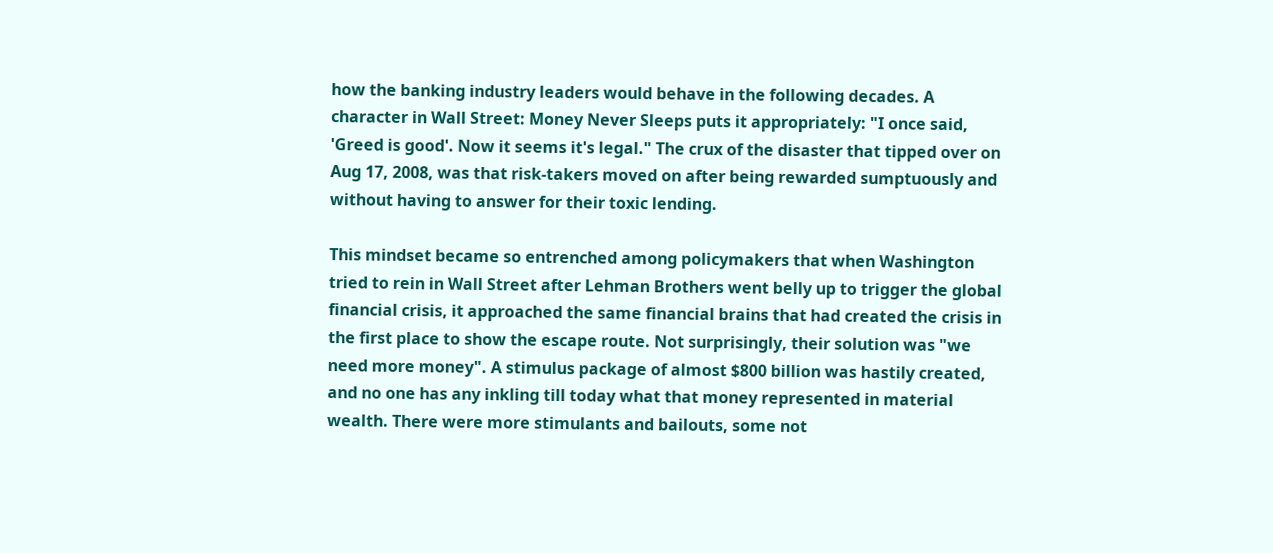how the banking industry leaders would behave in the following decades. A character in Wall Street: Money Never Sleeps puts it appropriately: "I once said, 'Greed is good'. Now it seems it's legal." The crux of the disaster that tipped over on Aug 17, 2008, was that risk-takers moved on after being rewarded sumptuously and without having to answer for their toxic lending.

This mindset became so entrenched among policymakers that when Washington tried to rein in Wall Street after Lehman Brothers went belly up to trigger the global financial crisis, it approached the same financial brains that had created the crisis in the first place to show the escape route. Not surprisingly, their solution was "we need more money". A stimulus package of almost $800 billion was hastily created, and no one has any inkling till today what that money represented in material wealth. There were more stimulants and bailouts, some not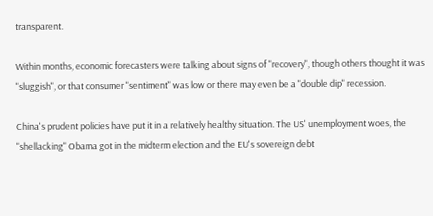transparent.

Within months, economic forecasters were talking about signs of "recovery", though others thought it was "sluggish", or that consumer "sentiment" was low or there may even be a "double dip" recession.

China's prudent policies have put it in a relatively healthy situation. The US' unemployment woes, the "shellacking" Obama got in the midterm election and the EU's sovereign debt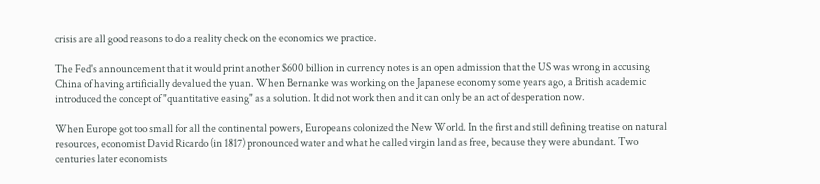crisis are all good reasons to do a reality check on the economics we practice.

The Fed's announcement that it would print another $600 billion in currency notes is an open admission that the US was wrong in accusing China of having artificially devalued the yuan. When Bernanke was working on the Japanese economy some years ago, a British academic introduced the concept of "quantitative easing" as a solution. It did not work then and it can only be an act of desperation now.

When Europe got too small for all the continental powers, Europeans colonized the New World. In the first and still defining treatise on natural resources, economist David Ricardo (in 1817) pronounced water and what he called virgin land as free, because they were abundant. Two centuries later economists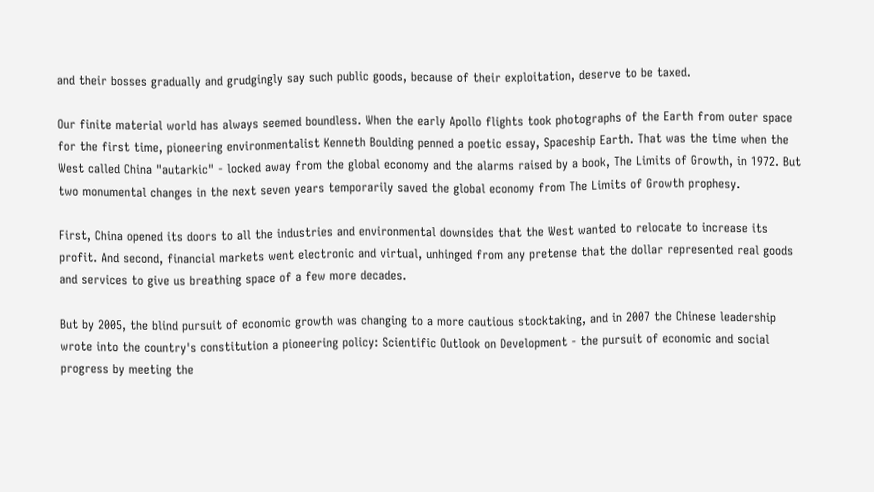and their bosses gradually and grudgingly say such public goods, because of their exploitation, deserve to be taxed.

Our finite material world has always seemed boundless. When the early Apollo flights took photographs of the Earth from outer space for the first time, pioneering environmentalist Kenneth Boulding penned a poetic essay, Spaceship Earth. That was the time when the West called China "autarkic" - locked away from the global economy and the alarms raised by a book, The Limits of Growth, in 1972. But two monumental changes in the next seven years temporarily saved the global economy from The Limits of Growth prophesy.

First, China opened its doors to all the industries and environmental downsides that the West wanted to relocate to increase its profit. And second, financial markets went electronic and virtual, unhinged from any pretense that the dollar represented real goods and services to give us breathing space of a few more decades.

But by 2005, the blind pursuit of economic growth was changing to a more cautious stocktaking, and in 2007 the Chinese leadership wrote into the country's constitution a pioneering policy: Scientific Outlook on Development - the pursuit of economic and social progress by meeting the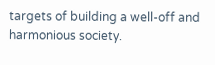targets of building a well-off and harmonious society.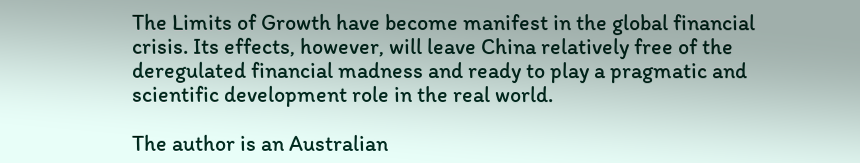The Limits of Growth have become manifest in the global financial crisis. Its effects, however, will leave China relatively free of the deregulated financial madness and ready to play a pragmatic and scientific development role in the real world.

The author is an Australian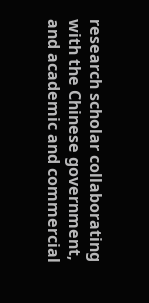research scholar collaborating with the Chinese government, and academic and commercial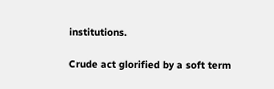institutions.

Crude act glorified by a soft term